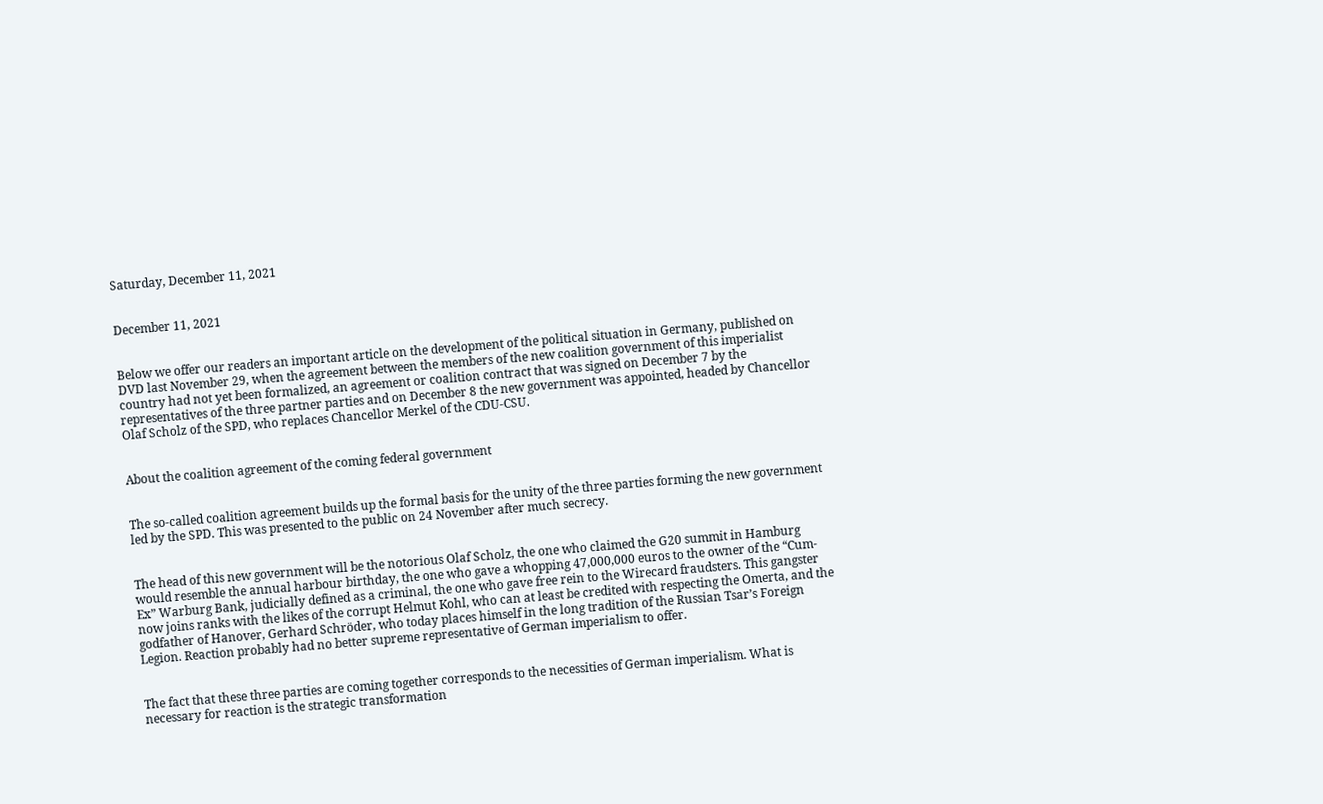Saturday, December 11, 2021


December 11, 2021


Below we offer our readers an important article on the development of the political situation in Germany, published on DVD last November 29, when the agreement between the members of the new coalition government of this imperialist country had not yet been formalized, an agreement or coalition contract that was signed on December 7 by the representatives of the three partner parties and on December 8 the new government was appointed, headed by Chancellor Olaf Scholz of the SPD, who replaces Chancellor Merkel of the CDU-CSU.


About the coalition agreement of the coming federal government


The so-called coalition agreement builds up the formal basis for the unity of the three parties forming the new government led by the SPD. This was presented to the public on 24 November after much secrecy.


The head of this new government will be the notorious Olaf Scholz, the one who claimed the G20 summit in Hamburg would resemble the annual harbour birthday, the one who gave a whopping 47,000,000 euros to the owner of the “Cum-Ex” Warburg Bank, judicially defined as a criminal, the one who gave free rein to the Wirecard fraudsters. This gangster now joins ranks with the likes of the corrupt Helmut Kohl, who can at least be credited with respecting the Omerta, and the godfather of Hanover, Gerhard Schröder, who today places himself in the long tradition of the Russian Tsar’s Foreign Legion. Reaction probably had no better supreme representative of German imperialism to offer.


The fact that these three parties are coming together corresponds to the necessities of German imperialism. What is necessary for reaction is the strategic transformation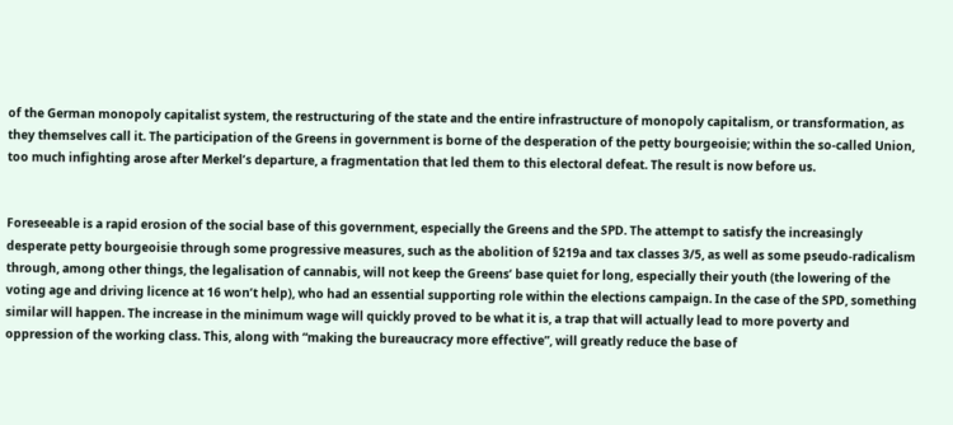of the German monopoly capitalist system, the restructuring of the state and the entire infrastructure of monopoly capitalism, or transformation, as they themselves call it. The participation of the Greens in government is borne of the desperation of the petty bourgeoisie; within the so-called Union, too much infighting arose after Merkel’s departure, a fragmentation that led them to this electoral defeat. The result is now before us.


Foreseeable is a rapid erosion of the social base of this government, especially the Greens and the SPD. The attempt to satisfy the increasingly desperate petty bourgeoisie through some progressive measures, such as the abolition of §219a and tax classes 3/5, as well as some pseudo-radicalism through, among other things, the legalisation of cannabis, will not keep the Greens’ base quiet for long, especially their youth (the lowering of the voting age and driving licence at 16 won’t help), who had an essential supporting role within the elections campaign. In the case of the SPD, something similar will happen. The increase in the minimum wage will quickly proved to be what it is, a trap that will actually lead to more poverty and oppression of the working class. This, along with “making the bureaucracy more effective”, will greatly reduce the base of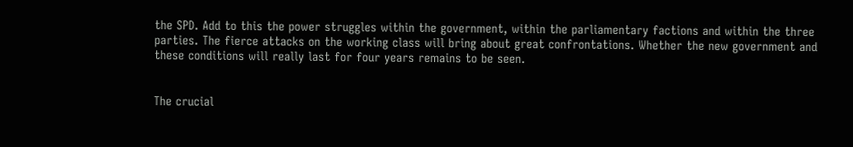the SPD. Add to this the power struggles within the government, within the parliamentary factions and within the three parties. The fierce attacks on the working class will bring about great confrontations. Whether the new government and these conditions will really last for four years remains to be seen.


The crucial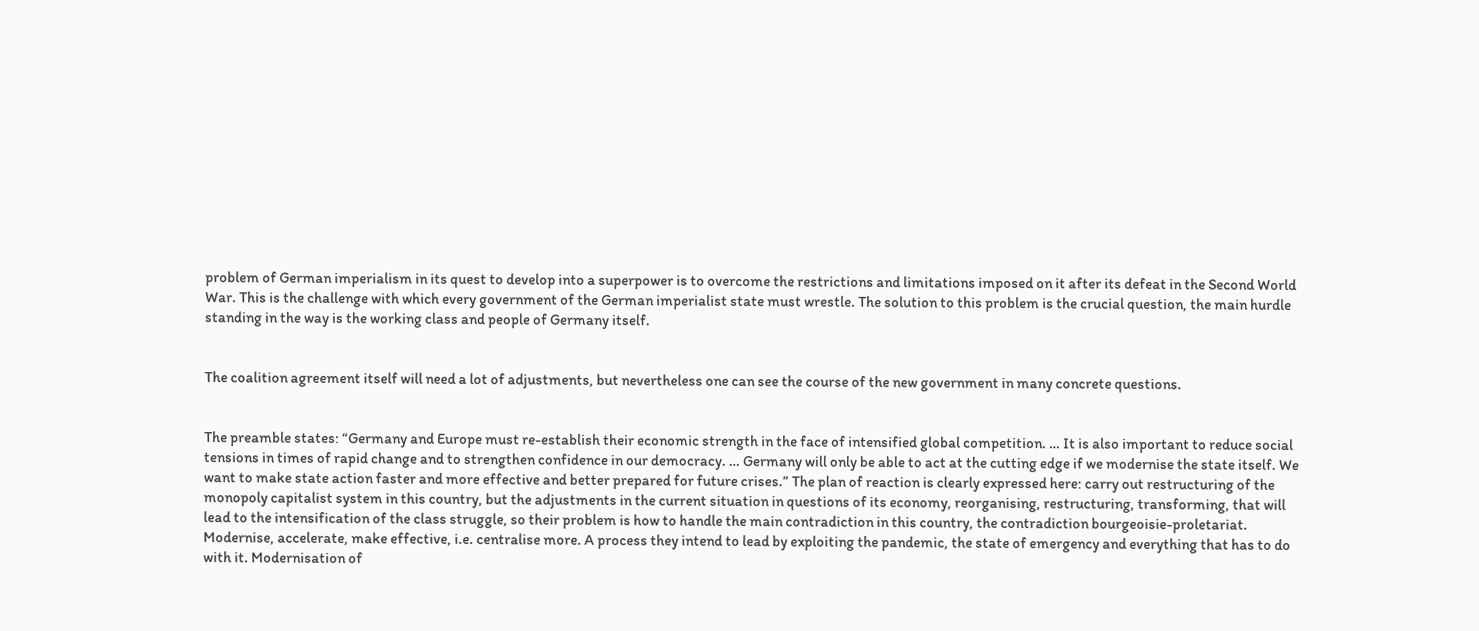problem of German imperialism in its quest to develop into a superpower is to overcome the restrictions and limitations imposed on it after its defeat in the Second World War. This is the challenge with which every government of the German imperialist state must wrestle. The solution to this problem is the crucial question, the main hurdle standing in the way is the working class and people of Germany itself.


The coalition agreement itself will need a lot of adjustments, but nevertheless one can see the course of the new government in many concrete questions.


The preamble states: “Germany and Europe must re-establish their economic strength in the face of intensified global competition. … It is also important to reduce social tensions in times of rapid change and to strengthen confidence in our democracy. … Germany will only be able to act at the cutting edge if we modernise the state itself. We want to make state action faster and more effective and better prepared for future crises.” The plan of reaction is clearly expressed here: carry out restructuring of the monopoly capitalist system in this country, but the adjustments in the current situation in questions of its economy, reorganising, restructuring, transforming, that will lead to the intensification of the class struggle, so their problem is how to handle the main contradiction in this country, the contradiction bourgeoisie-proletariat. Modernise, accelerate, make effective, i.e. centralise more. A process they intend to lead by exploiting the pandemic, the state of emergency and everything that has to do with it. Modernisation of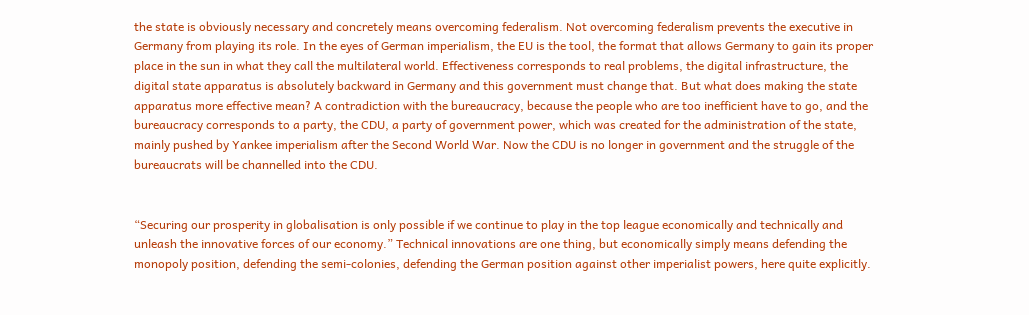the state is obviously necessary and concretely means overcoming federalism. Not overcoming federalism prevents the executive in Germany from playing its role. In the eyes of German imperialism, the EU is the tool, the format that allows Germany to gain its proper place in the sun in what they call the multilateral world. Effectiveness corresponds to real problems, the digital infrastructure, the digital state apparatus is absolutely backward in Germany and this government must change that. But what does making the state apparatus more effective mean? A contradiction with the bureaucracy, because the people who are too inefficient have to go, and the bureaucracy corresponds to a party, the CDU, a party of government power, which was created for the administration of the state, mainly pushed by Yankee imperialism after the Second World War. Now the CDU is no longer in government and the struggle of the bureaucrats will be channelled into the CDU.


“Securing our prosperity in globalisation is only possible if we continue to play in the top league economically and technically and unleash the innovative forces of our economy.” Technical innovations are one thing, but economically simply means defending the monopoly position, defending the semi-colonies, defending the German position against other imperialist powers, here quite explicitly.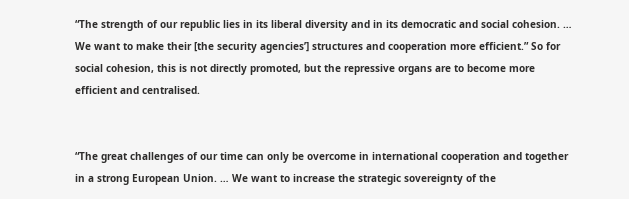“The strength of our republic lies in its liberal diversity and in its democratic and social cohesion. … We want to make their [the security agencies’] structures and cooperation more efficient.” So for social cohesion, this is not directly promoted, but the repressive organs are to become more efficient and centralised.


“The great challenges of our time can only be overcome in international cooperation and together in a strong European Union. … We want to increase the strategic sovereignty of the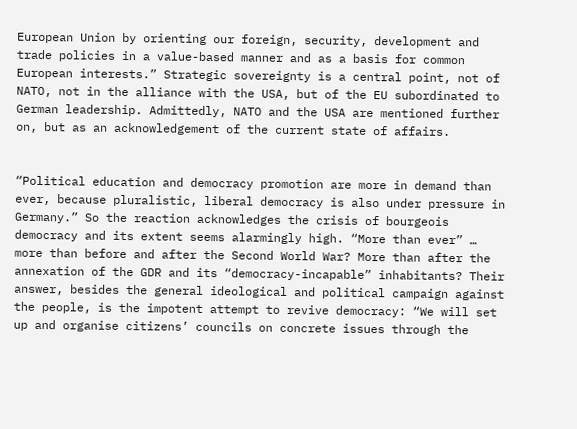European Union by orienting our foreign, security, development and trade policies in a value-based manner and as a basis for common European interests.” Strategic sovereignty is a central point, not of NATO, not in the alliance with the USA, but of the EU subordinated to German leadership. Admittedly, NATO and the USA are mentioned further on, but as an acknowledgement of the current state of affairs.


“Political education and democracy promotion are more in demand than ever, because pluralistic, liberal democracy is also under pressure in Germany.” So the reaction acknowledges the crisis of bourgeois democracy and its extent seems alarmingly high. “More than ever” … more than before and after the Second World War? More than after the annexation of the GDR and its “democracy-incapable” inhabitants? Their answer, besides the general ideological and political campaign against the people, is the impotent attempt to revive democracy: “We will set up and organise citizens’ councils on concrete issues through the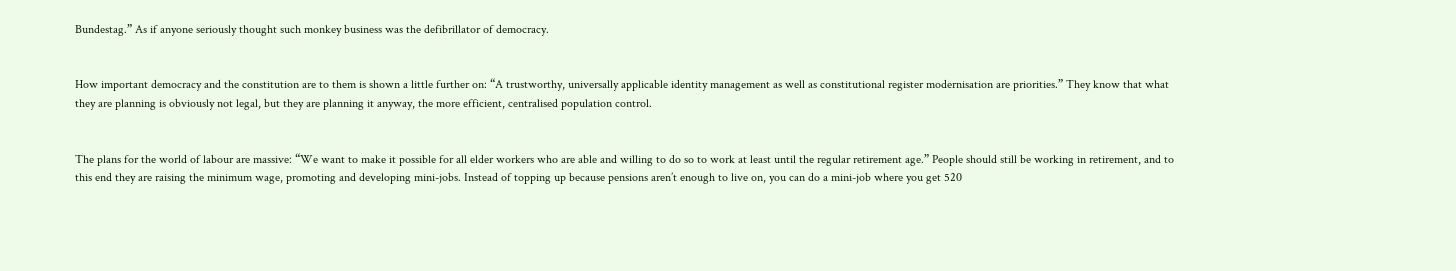Bundestag.” As if anyone seriously thought such monkey business was the defibrillator of democracy.


How important democracy and the constitution are to them is shown a little further on: “A trustworthy, universally applicable identity management as well as constitutional register modernisation are priorities.” They know that what they are planning is obviously not legal, but they are planning it anyway, the more efficient, centralised population control.


The plans for the world of labour are massive: “We want to make it possible for all elder workers who are able and willing to do so to work at least until the regular retirement age.” People should still be working in retirement, and to this end they are raising the minimum wage, promoting and developing mini-jobs. Instead of topping up because pensions aren’t enough to live on, you can do a mini-job where you get 520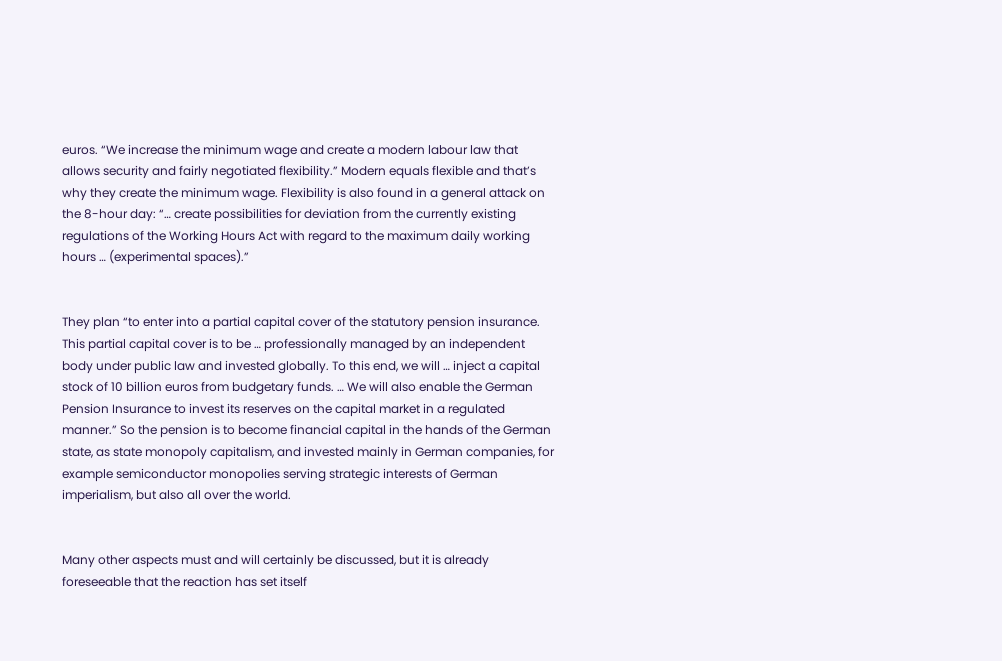euros. “We increase the minimum wage and create a modern labour law that allows security and fairly negotiated flexibility.” Modern equals flexible and that’s why they create the minimum wage. Flexibility is also found in a general attack on the 8-hour day: “… create possibilities for deviation from the currently existing regulations of the Working Hours Act with regard to the maximum daily working hours … (experimental spaces).”


They plan “to enter into a partial capital cover of the statutory pension insurance. This partial capital cover is to be … professionally managed by an independent body under public law and invested globally. To this end, we will … inject a capital stock of 10 billion euros from budgetary funds. … We will also enable the German Pension Insurance to invest its reserves on the capital market in a regulated manner.” So the pension is to become financial capital in the hands of the German state, as state monopoly capitalism, and invested mainly in German companies, for example semiconductor monopolies serving strategic interests of German imperialism, but also all over the world.


Many other aspects must and will certainly be discussed, but it is already foreseeable that the reaction has set itself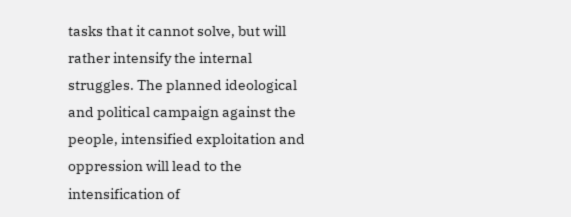tasks that it cannot solve, but will rather intensify the internal struggles. The planned ideological and political campaign against the people, intensified exploitation and oppression will lead to the intensification of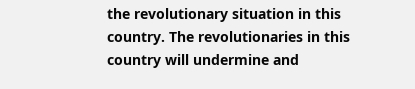the revolutionary situation in this country. The revolutionaries in this country will undermine and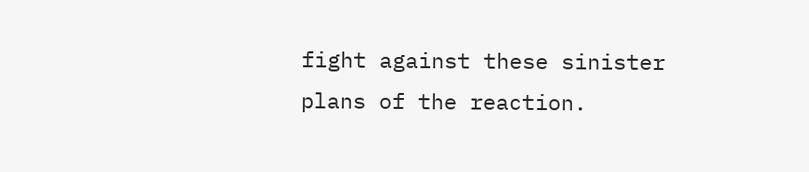fight against these sinister plans of the reaction.